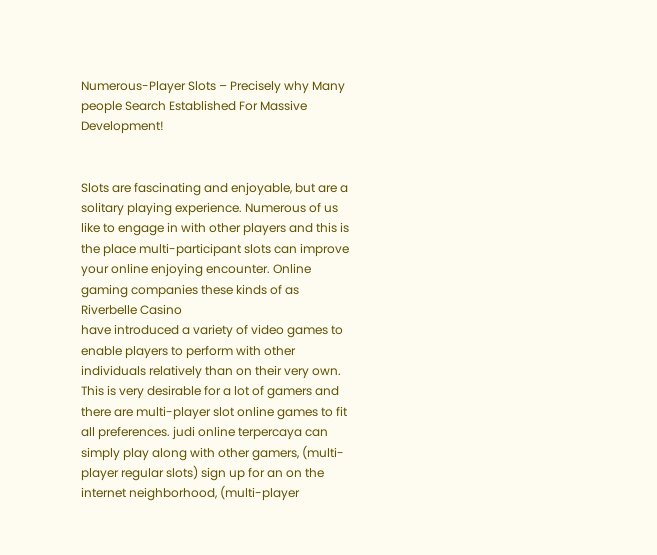Numerous-Player Slots – Precisely why Many people Search Established For Massive Development!


Slots are fascinating and enjoyable, but are a solitary playing experience. Numerous of us like to engage in with other players and this is the place multi-participant slots can improve your online enjoying encounter. Online gaming companies these kinds of as Riverbelle Casino
have introduced a variety of video games to enable players to perform with other individuals relatively than on their very own. This is very desirable for a lot of gamers and there are multi-player slot online games to fit all preferences. judi online terpercaya can simply play along with other gamers, (multi-player regular slots) sign up for an on the internet neighborhood, (multi-player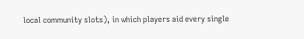local community slots), in which players aid every single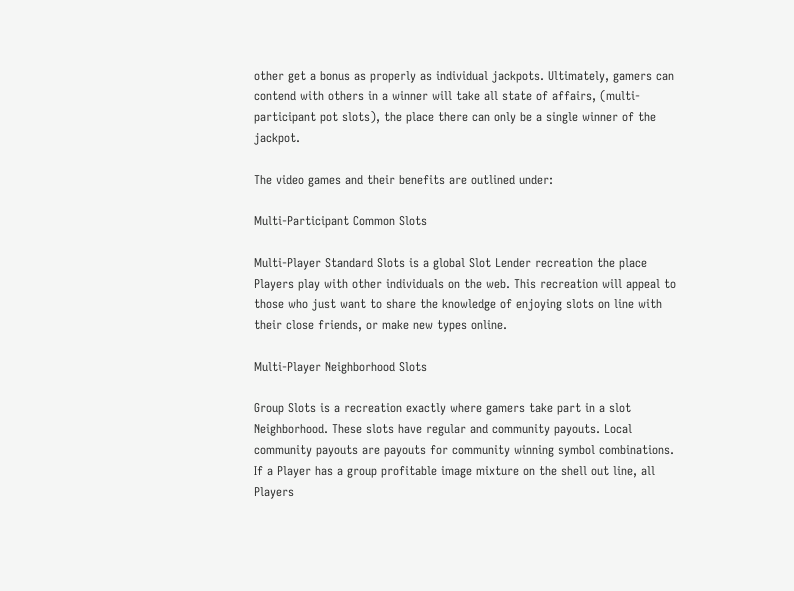other get a bonus as properly as individual jackpots. Ultimately, gamers can contend with others in a winner will take all state of affairs, (multi-participant pot slots), the place there can only be a single winner of the jackpot.

The video games and their benefits are outlined under:

Multi-Participant Common Slots

Multi-Player Standard Slots is a global Slot Lender recreation the place Players play with other individuals on the web. This recreation will appeal to those who just want to share the knowledge of enjoying slots on line with their close friends, or make new types online.

Multi-Player Neighborhood Slots

Group Slots is a recreation exactly where gamers take part in a slot Neighborhood. These slots have regular and community payouts. Local community payouts are payouts for community winning symbol combinations. If a Player has a group profitable image mixture on the shell out line, all Players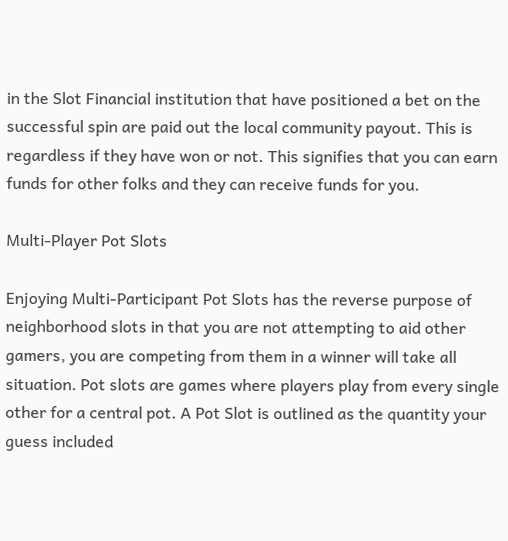in the Slot Financial institution that have positioned a bet on the successful spin are paid out the local community payout. This is regardless if they have won or not. This signifies that you can earn funds for other folks and they can receive funds for you.

Multi-Player Pot Slots

Enjoying Multi-Participant Pot Slots has the reverse purpose of neighborhood slots in that you are not attempting to aid other gamers, you are competing from them in a winner will take all situation. Pot slots are games where players play from every single other for a central pot. A Pot Slot is outlined as the quantity your guess included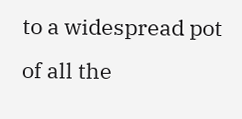to a widespread pot of all the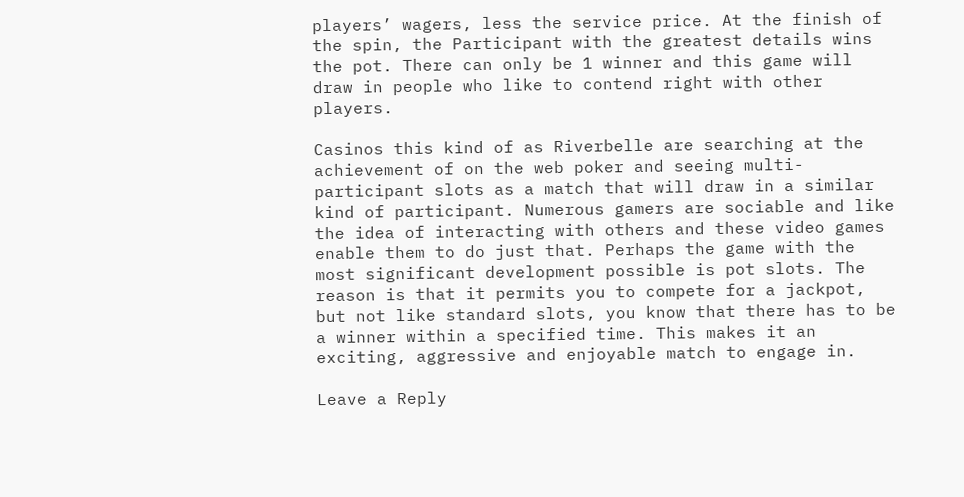players’ wagers, less the service price. At the finish of the spin, the Participant with the greatest details wins the pot. There can only be 1 winner and this game will draw in people who like to contend right with other players.

Casinos this kind of as Riverbelle are searching at the achievement of on the web poker and seeing multi-participant slots as a match that will draw in a similar kind of participant. Numerous gamers are sociable and like the idea of interacting with others and these video games enable them to do just that. Perhaps the game with the most significant development possible is pot slots. The reason is that it permits you to compete for a jackpot, but not like standard slots, you know that there has to be a winner within a specified time. This makes it an exciting, aggressive and enjoyable match to engage in.

Leave a Reply